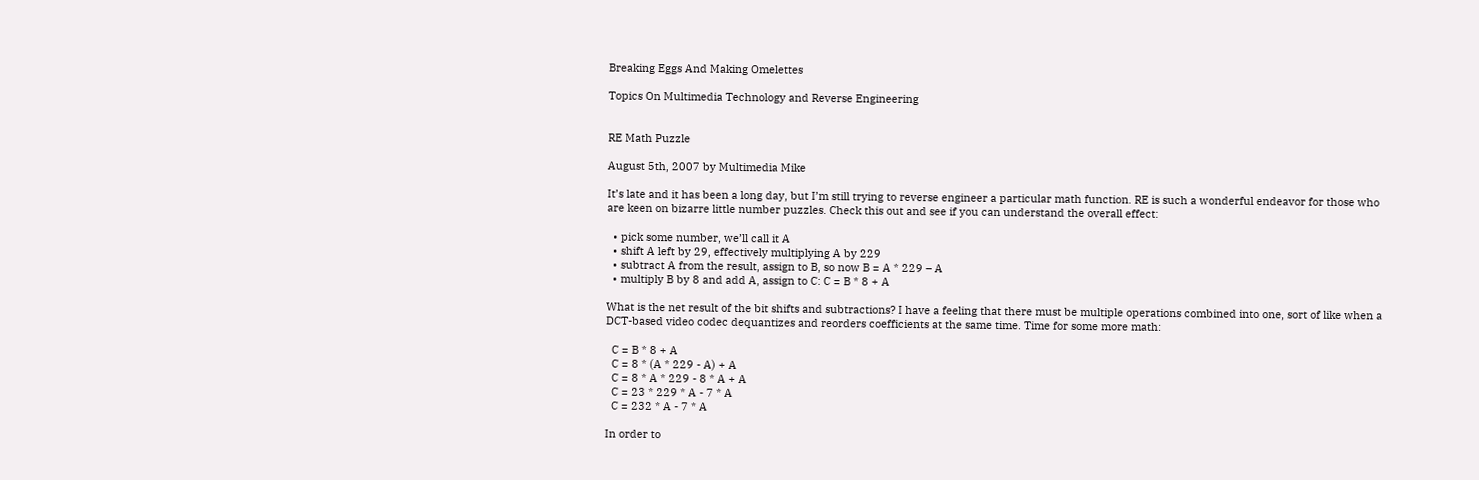Breaking Eggs And Making Omelettes

Topics On Multimedia Technology and Reverse Engineering


RE Math Puzzle

August 5th, 2007 by Multimedia Mike

It’s late and it has been a long day, but I’m still trying to reverse engineer a particular math function. RE is such a wonderful endeavor for those who are keen on bizarre little number puzzles. Check this out and see if you can understand the overall effect:

  • pick some number, we’ll call it A
  • shift A left by 29, effectively multiplying A by 229
  • subtract A from the result, assign to B, so now B = A * 229 – A
  • multiply B by 8 and add A, assign to C: C = B * 8 + A

What is the net result of the bit shifts and subtractions? I have a feeling that there must be multiple operations combined into one, sort of like when a DCT-based video codec dequantizes and reorders coefficients at the same time. Time for some more math:

  C = B * 8 + A
  C = 8 * (A * 229 - A) + A
  C = 8 * A * 229 - 8 * A + A
  C = 23 * 229 * A - 7 * A
  C = 232 * A - 7 * A

In order to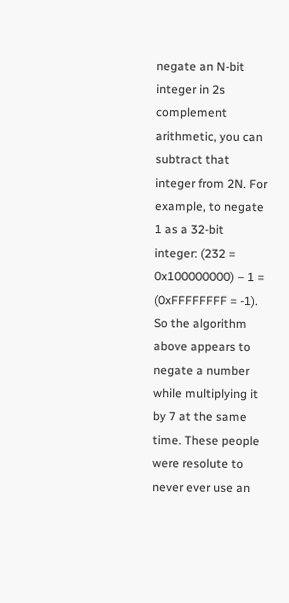negate an N-bit integer in 2s complement arithmetic, you can subtract that integer from 2N. For example, to negate 1 as a 32-bit integer: (232 = 0x100000000) – 1 = (0xFFFFFFFF = -1). So the algorithm above appears to negate a number while multiplying it by 7 at the same time. These people were resolute to never ever use an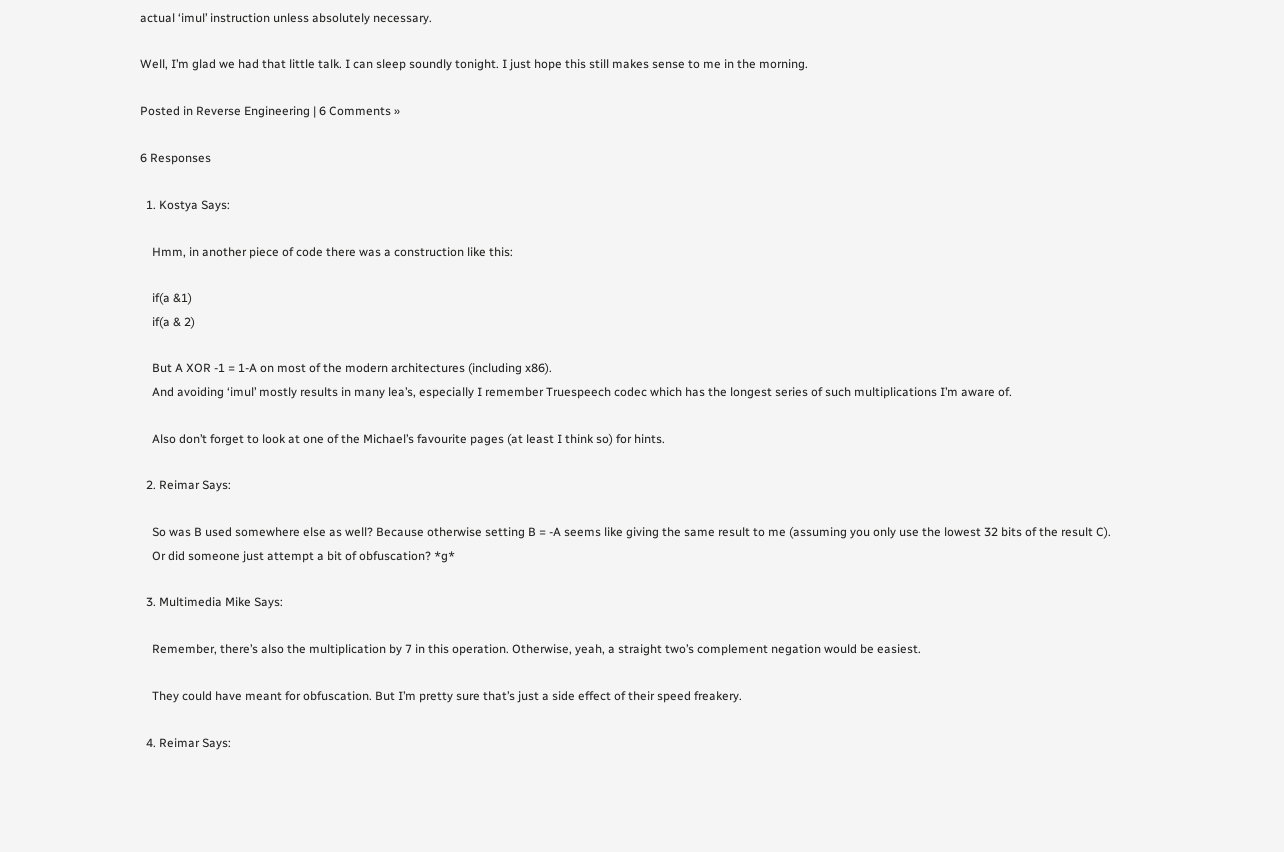actual ‘imul’ instruction unless absolutely necessary.

Well, I’m glad we had that little talk. I can sleep soundly tonight. I just hope this still makes sense to me in the morning.

Posted in Reverse Engineering | 6 Comments »

6 Responses

  1. Kostya Says:

    Hmm, in another piece of code there was a construction like this:

    if(a &1)
    if(a & 2)

    But A XOR -1 = 1-A on most of the modern architectures (including x86).
    And avoiding ‘imul’ mostly results in many lea’s, especially I remember Truespeech codec which has the longest series of such multiplications I’m aware of.

    Also don’t forget to look at one of the Michael’s favourite pages (at least I think so) for hints.

  2. Reimar Says:

    So was B used somewhere else as well? Because otherwise setting B = -A seems like giving the same result to me (assuming you only use the lowest 32 bits of the result C).
    Or did someone just attempt a bit of obfuscation? *g*

  3. Multimedia Mike Says:

    Remember, there’s also the multiplication by 7 in this operation. Otherwise, yeah, a straight two’s complement negation would be easiest.

    They could have meant for obfuscation. But I’m pretty sure that’s just a side effect of their speed freakery.

  4. Reimar Says: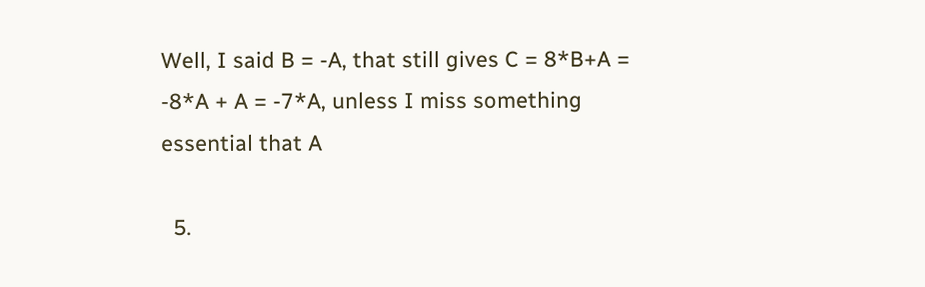Well, I said B = -A, that still gives C = 8*B+A = -8*A + A = -7*A, unless I miss something essential that A

  5.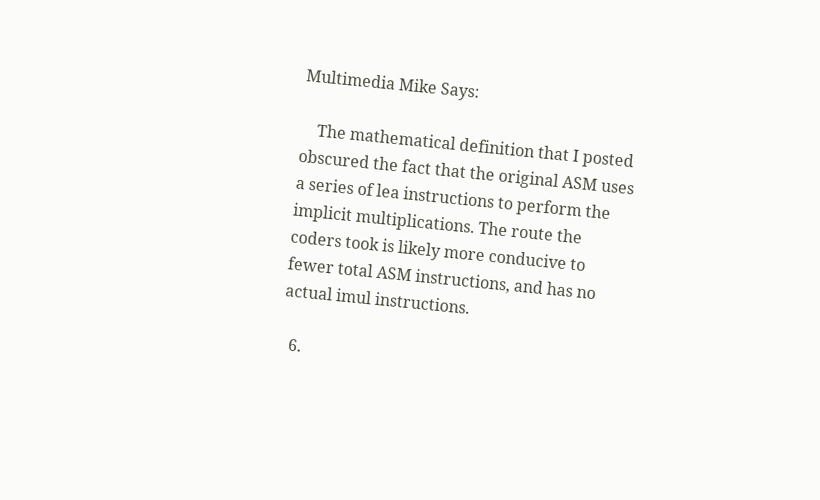Multimedia Mike Says:

    The mathematical definition that I posted obscured the fact that the original ASM uses a series of lea instructions to perform the implicit multiplications. The route the coders took is likely more conducive to fewer total ASM instructions, and has no actual imul instructions.

  6.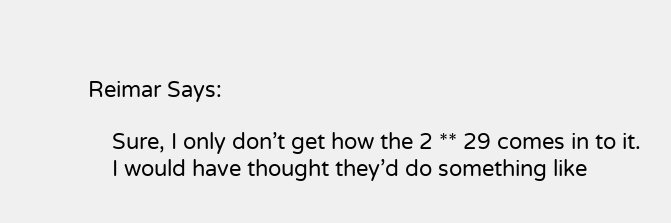Reimar Says:

    Sure, I only don’t get how the 2 ** 29 comes in to it.
    I would have thought they’d do something like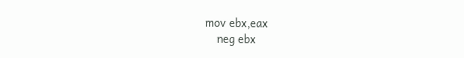mov ebx,eax
    neg ebx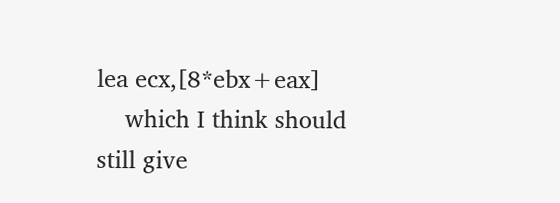lea ecx,[8*ebx+eax]
    which I think should still give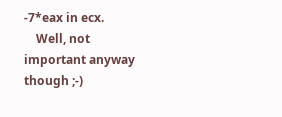-7*eax in ecx.
    Well, not important anyway though ;-)